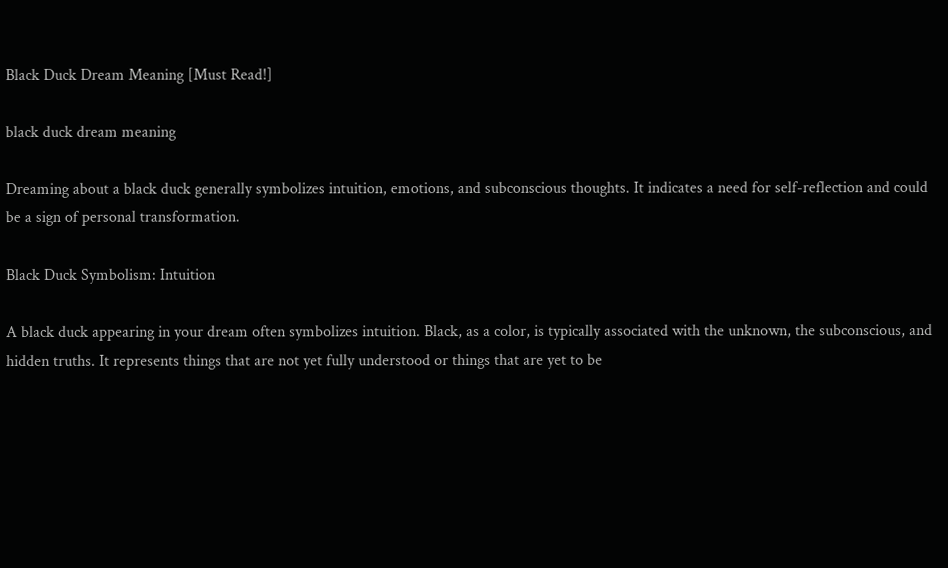Black Duck Dream Meaning [Must Read!]

black duck dream meaning

Dreaming about a black duck generally symbolizes intuition, emotions, and subconscious thoughts. It indicates a need for self-reflection and could be a sign of personal transformation.

Black Duck Symbolism: Intuition

A black duck appearing in your dream often symbolizes intuition. Black, as a color, is typically associated with the unknown, the subconscious, and hidden truths. It represents things that are not yet fully understood or things that are yet to be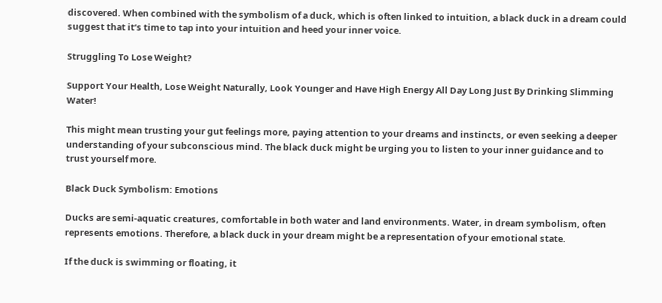discovered. When combined with the symbolism of a duck, which is often linked to intuition, a black duck in a dream could suggest that it’s time to tap into your intuition and heed your inner voice.

Struggling To Lose Weight?

Support Your Health, Lose Weight Naturally, Look Younger and Have High Energy All Day Long Just By Drinking Slimming Water!

This might mean trusting your gut feelings more, paying attention to your dreams and instincts, or even seeking a deeper understanding of your subconscious mind. The black duck might be urging you to listen to your inner guidance and to trust yourself more.

Black Duck Symbolism: Emotions

Ducks are semi-aquatic creatures, comfortable in both water and land environments. Water, in dream symbolism, often represents emotions. Therefore, a black duck in your dream might be a representation of your emotional state.

If the duck is swimming or floating, it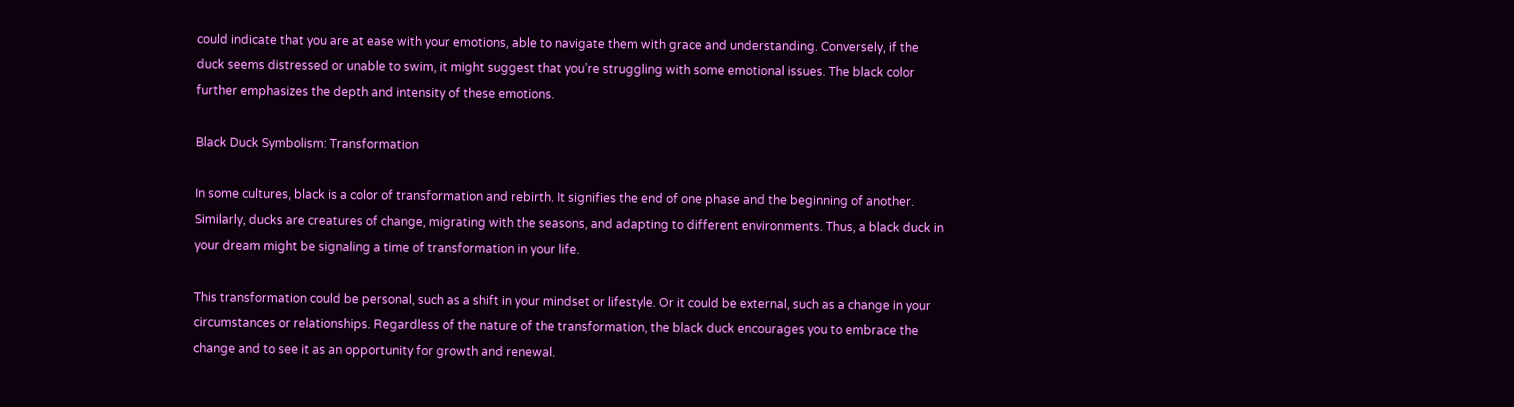could indicate that you are at ease with your emotions, able to navigate them with grace and understanding. Conversely, if the duck seems distressed or unable to swim, it might suggest that you’re struggling with some emotional issues. The black color further emphasizes the depth and intensity of these emotions.

Black Duck Symbolism: Transformation

In some cultures, black is a color of transformation and rebirth. It signifies the end of one phase and the beginning of another. Similarly, ducks are creatures of change, migrating with the seasons, and adapting to different environments. Thus, a black duck in your dream might be signaling a time of transformation in your life.

This transformation could be personal, such as a shift in your mindset or lifestyle. Or it could be external, such as a change in your circumstances or relationships. Regardless of the nature of the transformation, the black duck encourages you to embrace the change and to see it as an opportunity for growth and renewal.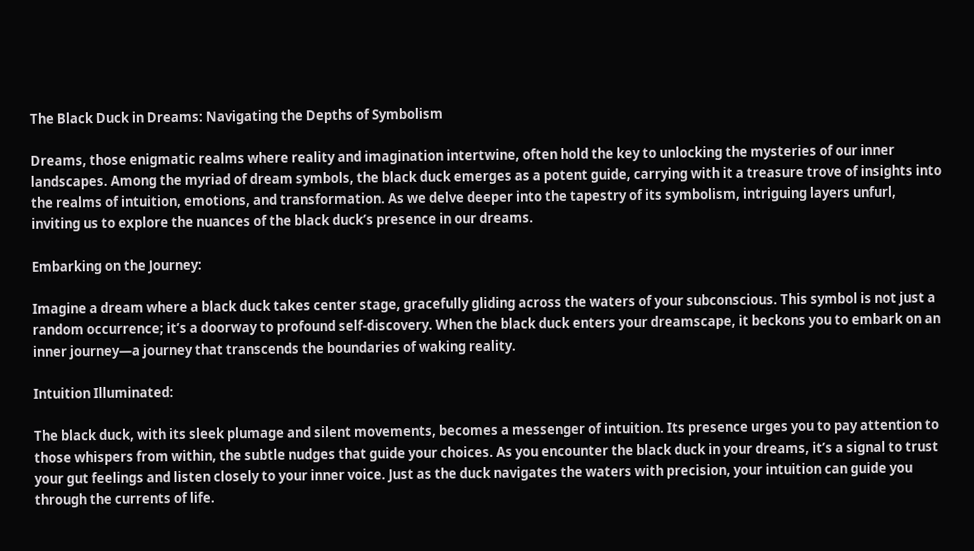The Black Duck in Dreams: Navigating the Depths of Symbolism

Dreams, those enigmatic realms where reality and imagination intertwine, often hold the key to unlocking the mysteries of our inner landscapes. Among the myriad of dream symbols, the black duck emerges as a potent guide, carrying with it a treasure trove of insights into the realms of intuition, emotions, and transformation. As we delve deeper into the tapestry of its symbolism, intriguing layers unfurl, inviting us to explore the nuances of the black duck’s presence in our dreams.

Embarking on the Journey:

Imagine a dream where a black duck takes center stage, gracefully gliding across the waters of your subconscious. This symbol is not just a random occurrence; it’s a doorway to profound self-discovery. When the black duck enters your dreamscape, it beckons you to embark on an inner journey—a journey that transcends the boundaries of waking reality.

Intuition Illuminated:

The black duck, with its sleek plumage and silent movements, becomes a messenger of intuition. Its presence urges you to pay attention to those whispers from within, the subtle nudges that guide your choices. As you encounter the black duck in your dreams, it’s a signal to trust your gut feelings and listen closely to your inner voice. Just as the duck navigates the waters with precision, your intuition can guide you through the currents of life.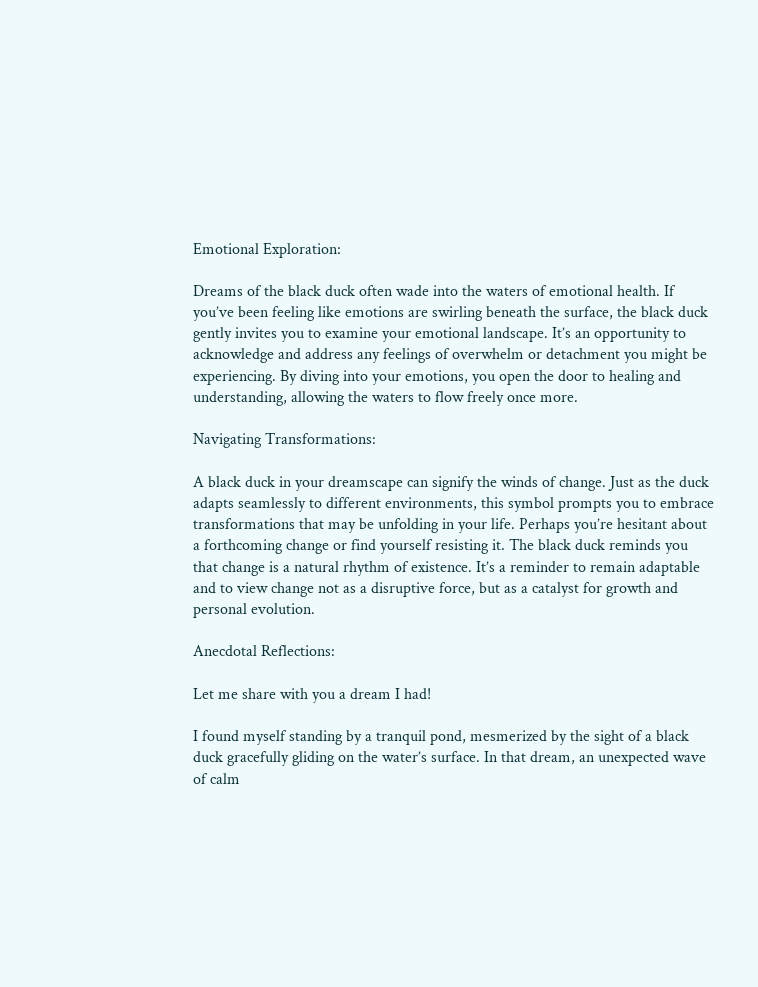Emotional Exploration:

Dreams of the black duck often wade into the waters of emotional health. If you’ve been feeling like emotions are swirling beneath the surface, the black duck gently invites you to examine your emotional landscape. It’s an opportunity to acknowledge and address any feelings of overwhelm or detachment you might be experiencing. By diving into your emotions, you open the door to healing and understanding, allowing the waters to flow freely once more.

Navigating Transformations:

A black duck in your dreamscape can signify the winds of change. Just as the duck adapts seamlessly to different environments, this symbol prompts you to embrace transformations that may be unfolding in your life. Perhaps you’re hesitant about a forthcoming change or find yourself resisting it. The black duck reminds you that change is a natural rhythm of existence. It’s a reminder to remain adaptable and to view change not as a disruptive force, but as a catalyst for growth and personal evolution.

Anecdotal Reflections:

Let me share with you a dream I had!

I found myself standing by a tranquil pond, mesmerized by the sight of a black duck gracefully gliding on the water’s surface. In that dream, an unexpected wave of calm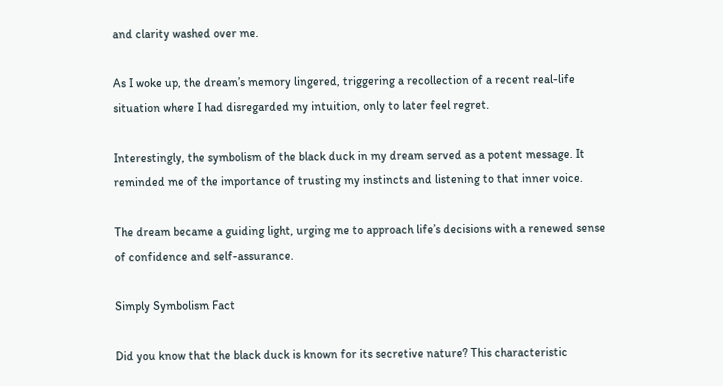and clarity washed over me.

As I woke up, the dream’s memory lingered, triggering a recollection of a recent real-life situation where I had disregarded my intuition, only to later feel regret.

Interestingly, the symbolism of the black duck in my dream served as a potent message. It reminded me of the importance of trusting my instincts and listening to that inner voice.

The dream became a guiding light, urging me to approach life’s decisions with a renewed sense of confidence and self-assurance.

Simply Symbolism Fact

Did you know that the black duck is known for its secretive nature? This characteristic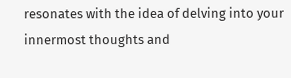resonates with the idea of delving into your innermost thoughts and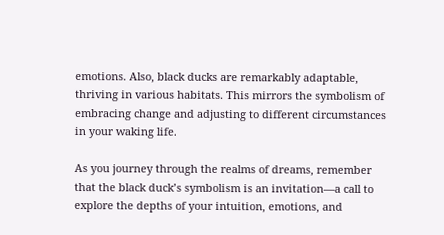emotions. Also, black ducks are remarkably adaptable, thriving in various habitats. This mirrors the symbolism of embracing change and adjusting to different circumstances in your waking life.

As you journey through the realms of dreams, remember that the black duck’s symbolism is an invitation—a call to explore the depths of your intuition, emotions, and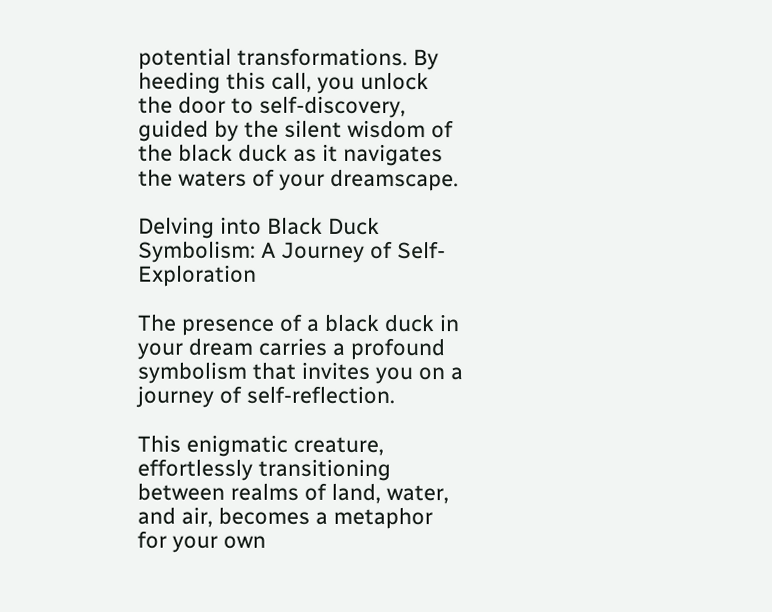potential transformations. By heeding this call, you unlock the door to self-discovery, guided by the silent wisdom of the black duck as it navigates the waters of your dreamscape.

Delving into Black Duck Symbolism: A Journey of Self-Exploration

The presence of a black duck in your dream carries a profound symbolism that invites you on a journey of self-reflection.

This enigmatic creature, effortlessly transitioning between realms of land, water, and air, becomes a metaphor for your own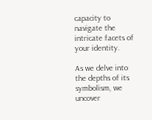capacity to navigate the intricate facets of your identity.

As we delve into the depths of its symbolism, we uncover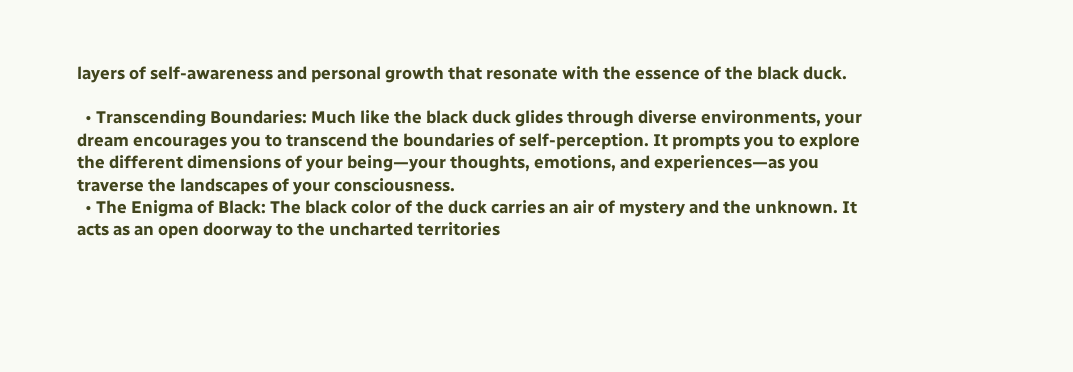layers of self-awareness and personal growth that resonate with the essence of the black duck.

  • Transcending Boundaries: Much like the black duck glides through diverse environments, your dream encourages you to transcend the boundaries of self-perception. It prompts you to explore the different dimensions of your being—your thoughts, emotions, and experiences—as you traverse the landscapes of your consciousness.
  • The Enigma of Black: The black color of the duck carries an air of mystery and the unknown. It acts as an open doorway to the uncharted territories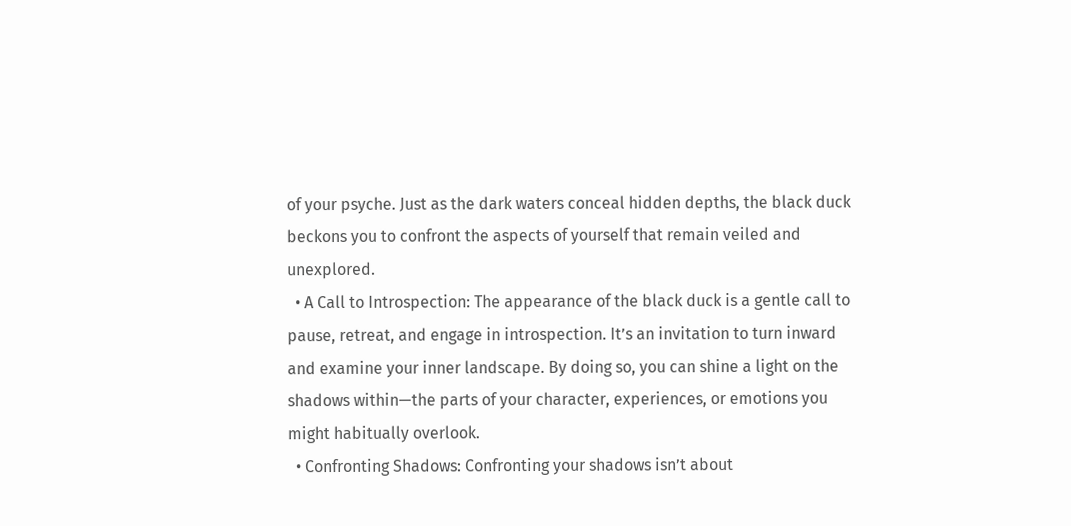of your psyche. Just as the dark waters conceal hidden depths, the black duck beckons you to confront the aspects of yourself that remain veiled and unexplored.
  • A Call to Introspection: The appearance of the black duck is a gentle call to pause, retreat, and engage in introspection. It’s an invitation to turn inward and examine your inner landscape. By doing so, you can shine a light on the shadows within—the parts of your character, experiences, or emotions you might habitually overlook.
  • Confronting Shadows: Confronting your shadows isn’t about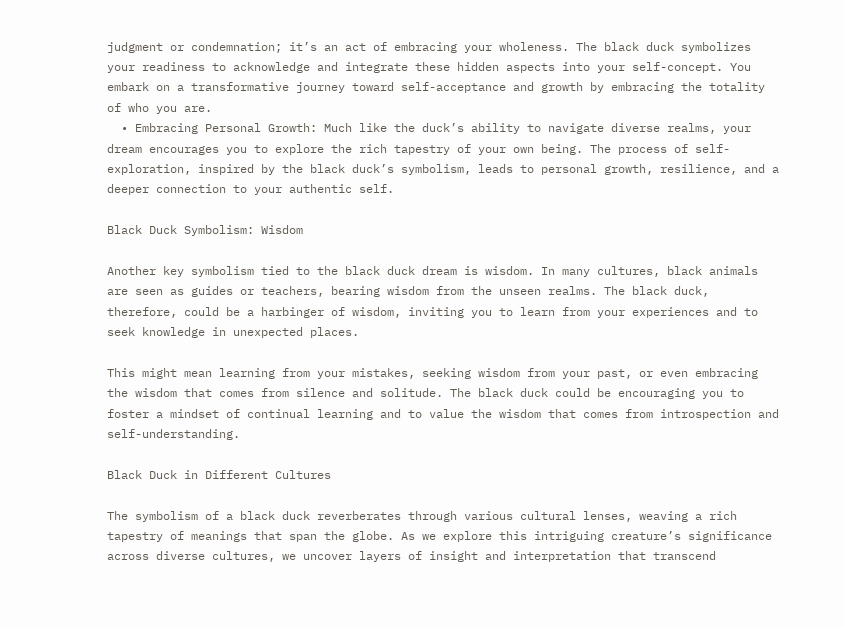judgment or condemnation; it’s an act of embracing your wholeness. The black duck symbolizes your readiness to acknowledge and integrate these hidden aspects into your self-concept. You embark on a transformative journey toward self-acceptance and growth by embracing the totality of who you are.
  • Embracing Personal Growth: Much like the duck’s ability to navigate diverse realms, your dream encourages you to explore the rich tapestry of your own being. The process of self-exploration, inspired by the black duck’s symbolism, leads to personal growth, resilience, and a deeper connection to your authentic self.

Black Duck Symbolism: Wisdom

Another key symbolism tied to the black duck dream is wisdom. In many cultures, black animals are seen as guides or teachers, bearing wisdom from the unseen realms. The black duck, therefore, could be a harbinger of wisdom, inviting you to learn from your experiences and to seek knowledge in unexpected places.

This might mean learning from your mistakes, seeking wisdom from your past, or even embracing the wisdom that comes from silence and solitude. The black duck could be encouraging you to foster a mindset of continual learning and to value the wisdom that comes from introspection and self-understanding.

Black Duck in Different Cultures

The symbolism of a black duck reverberates through various cultural lenses, weaving a rich tapestry of meanings that span the globe. As we explore this intriguing creature’s significance across diverse cultures, we uncover layers of insight and interpretation that transcend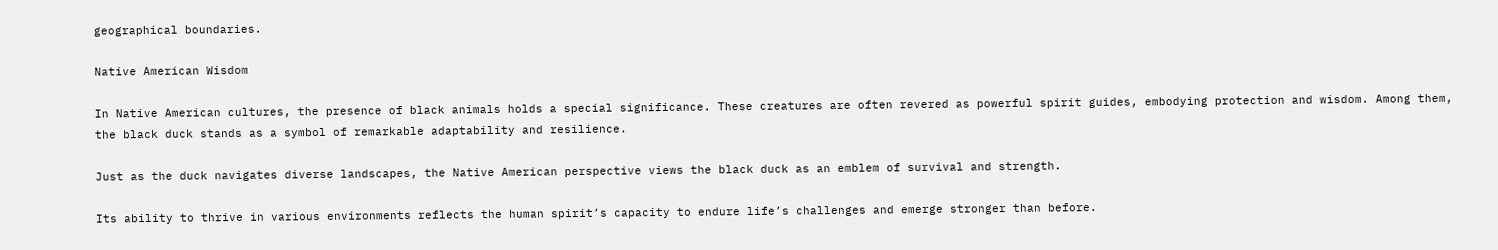geographical boundaries.

Native American Wisdom

In Native American cultures, the presence of black animals holds a special significance. These creatures are often revered as powerful spirit guides, embodying protection and wisdom. Among them, the black duck stands as a symbol of remarkable adaptability and resilience.

Just as the duck navigates diverse landscapes, the Native American perspective views the black duck as an emblem of survival and strength.

Its ability to thrive in various environments reflects the human spirit’s capacity to endure life’s challenges and emerge stronger than before.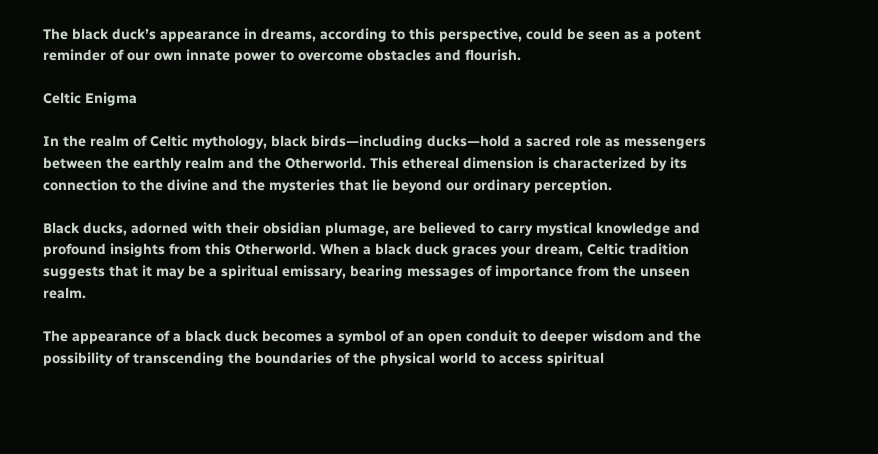The black duck’s appearance in dreams, according to this perspective, could be seen as a potent reminder of our own innate power to overcome obstacles and flourish.

Celtic Enigma

In the realm of Celtic mythology, black birds—including ducks—hold a sacred role as messengers between the earthly realm and the Otherworld. This ethereal dimension is characterized by its connection to the divine and the mysteries that lie beyond our ordinary perception.

Black ducks, adorned with their obsidian plumage, are believed to carry mystical knowledge and profound insights from this Otherworld. When a black duck graces your dream, Celtic tradition suggests that it may be a spiritual emissary, bearing messages of importance from the unseen realm.

The appearance of a black duck becomes a symbol of an open conduit to deeper wisdom and the possibility of transcending the boundaries of the physical world to access spiritual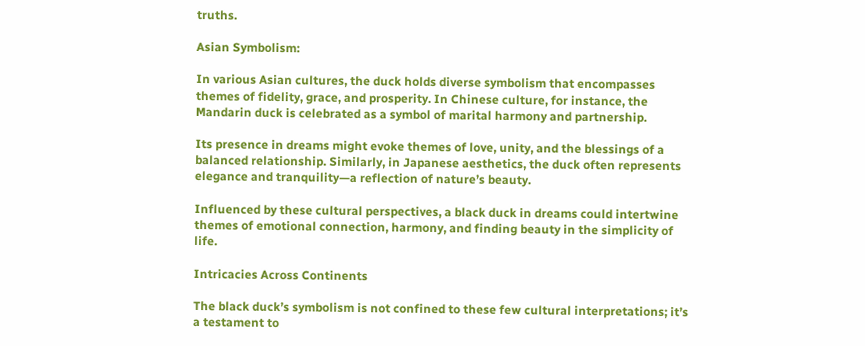truths.

Asian Symbolism:

In various Asian cultures, the duck holds diverse symbolism that encompasses themes of fidelity, grace, and prosperity. In Chinese culture, for instance, the Mandarin duck is celebrated as a symbol of marital harmony and partnership.

Its presence in dreams might evoke themes of love, unity, and the blessings of a balanced relationship. Similarly, in Japanese aesthetics, the duck often represents elegance and tranquility—a reflection of nature’s beauty.

Influenced by these cultural perspectives, a black duck in dreams could intertwine themes of emotional connection, harmony, and finding beauty in the simplicity of life.

Intricacies Across Continents

The black duck’s symbolism is not confined to these few cultural interpretations; it’s a testament to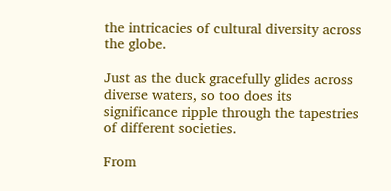the intricacies of cultural diversity across the globe.

Just as the duck gracefully glides across diverse waters, so too does its significance ripple through the tapestries of different societies.

From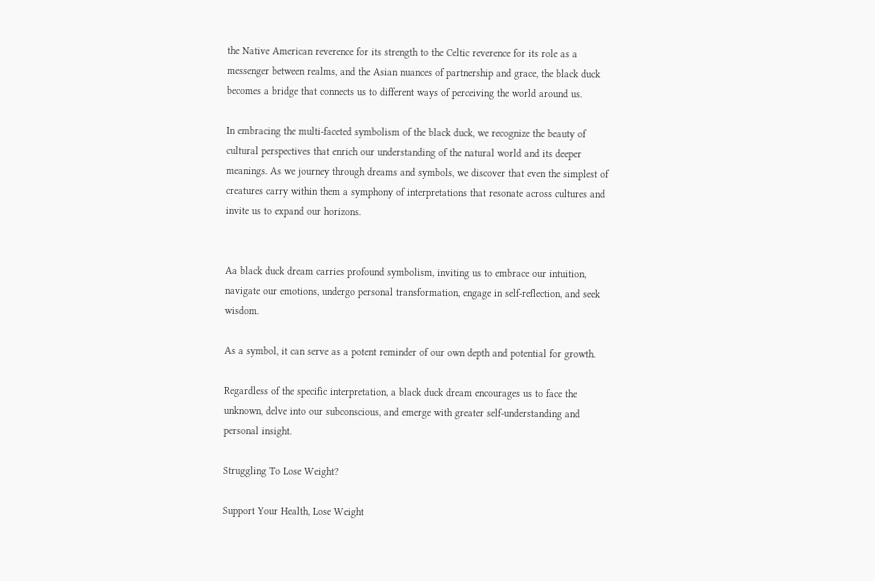the Native American reverence for its strength to the Celtic reverence for its role as a messenger between realms, and the Asian nuances of partnership and grace, the black duck becomes a bridge that connects us to different ways of perceiving the world around us.

In embracing the multi-faceted symbolism of the black duck, we recognize the beauty of cultural perspectives that enrich our understanding of the natural world and its deeper meanings. As we journey through dreams and symbols, we discover that even the simplest of creatures carry within them a symphony of interpretations that resonate across cultures and invite us to expand our horizons.


Aa black duck dream carries profound symbolism, inviting us to embrace our intuition, navigate our emotions, undergo personal transformation, engage in self-reflection, and seek wisdom.

As a symbol, it can serve as a potent reminder of our own depth and potential for growth.

Regardless of the specific interpretation, a black duck dream encourages us to face the unknown, delve into our subconscious, and emerge with greater self-understanding and personal insight.

Struggling To Lose Weight?

Support Your Health, Lose Weight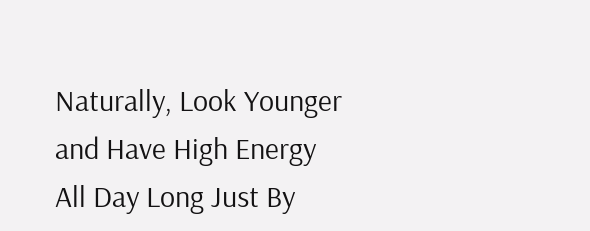Naturally, Look Younger and Have High Energy All Day Long Just By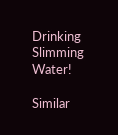Drinking Slimming Water!

Similar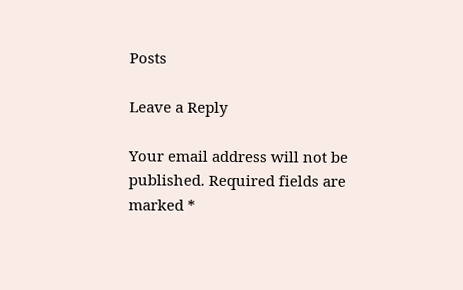Posts

Leave a Reply

Your email address will not be published. Required fields are marked *